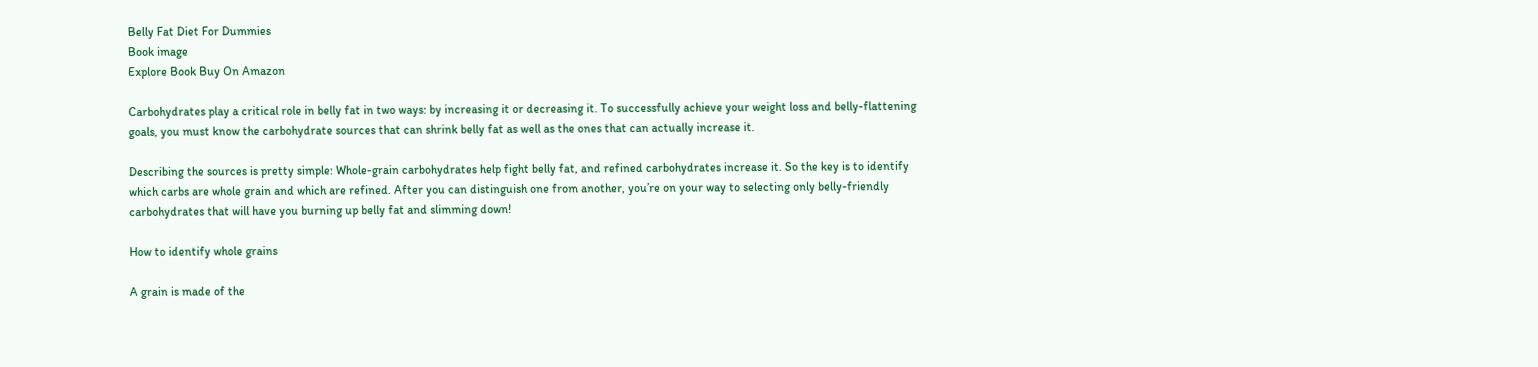Belly Fat Diet For Dummies
Book image
Explore Book Buy On Amazon

Carbohydrates play a critical role in belly fat in two ways: by increasing it or decreasing it. To successfully achieve your weight loss and belly-flattening goals, you must know the carbohydrate sources that can shrink belly fat as well as the ones that can actually increase it.

Describing the sources is pretty simple: Whole-grain carbohydrates help fight belly fat, and refined carbohydrates increase it. So the key is to identify which carbs are whole grain and which are refined. After you can distinguish one from another, you’re on your way to selecting only belly-friendly carbohydrates that will have you burning up belly fat and slimming down!

How to identify whole grains

A grain is made of the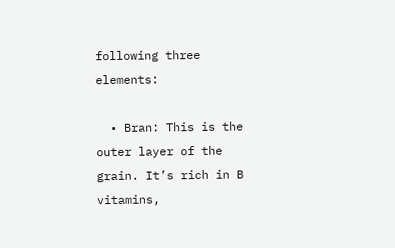following three elements:

  • Bran: This is the outer layer of the grain. It’s rich in B vitamins,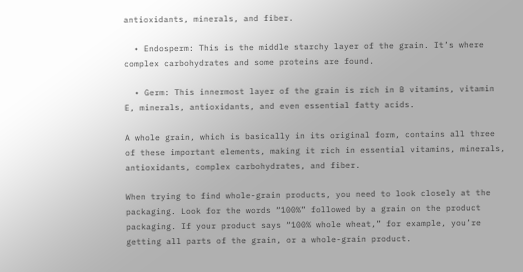antioxidants, minerals, and fiber.

  • Endosperm: This is the middle starchy layer of the grain. It’s where complex carbohydrates and some proteins are found.

  • Germ: This innermost layer of the grain is rich in B vitamins, vitamin E, minerals, antioxidants, and even essential fatty acids.

A whole grain, which is basically in its original form, contains all three of these important elements, making it rich in essential vitamins, minerals, antioxidants, complex carbohydrates, and fiber.

When trying to find whole-grain products, you need to look closely at the packaging. Look for the words “100%” followed by a grain on the product packaging. If your product says “100% whole wheat,” for example, you’re getting all parts of the grain, or a whole-grain product.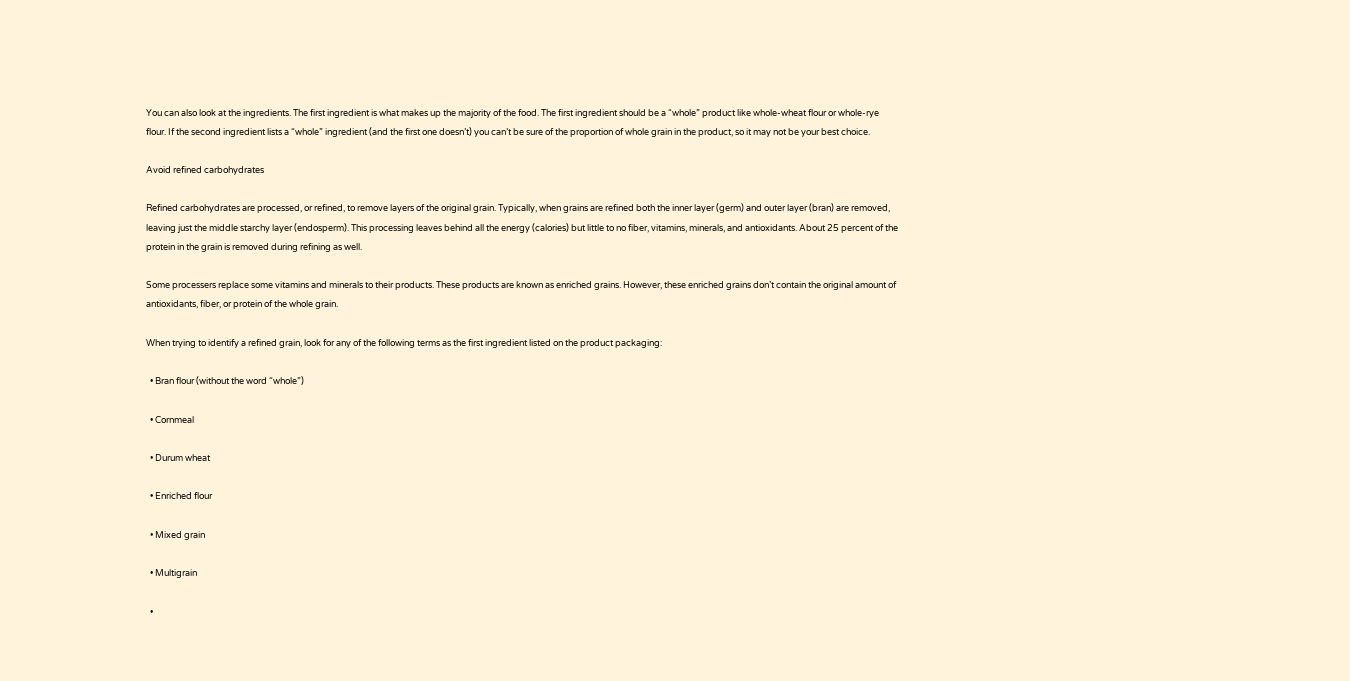You can also look at the ingredients. The first ingredient is what makes up the majority of the food. The first ingredient should be a “whole” product like whole-wheat flour or whole-rye flour. If the second ingredient lists a “whole” ingredient (and the first one doesn’t) you can’t be sure of the proportion of whole grain in the product, so it may not be your best choice.

Avoid refined carbohydrates

Refined carbohydrates are processed, or refined, to remove layers of the original grain. Typically, when grains are refined both the inner layer (germ) and outer layer (bran) are removed, leaving just the middle starchy layer (endosperm). This processing leaves behind all the energy (calories) but little to no fiber, vitamins, minerals, and antioxidants. About 25 percent of the protein in the grain is removed during refining as well.

Some processers replace some vitamins and minerals to their products. These products are known as enriched grains. However, these enriched grains don’t contain the original amount of antioxidants, fiber, or protein of the whole grain.

When trying to identify a refined grain, look for any of the following terms as the first ingredient listed on the product packaging:

  • Bran flour (without the word “whole”)

  • Cornmeal

  • Durum wheat

  • Enriched flour

  • Mixed grain

  • Multigrain

  •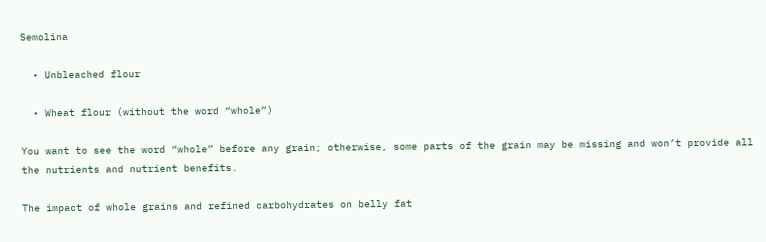Semolina

  • Unbleached flour

  • Wheat flour (without the word “whole”)

You want to see the word “whole” before any grain; otherwise, some parts of the grain may be missing and won’t provide all the nutrients and nutrient benefits.

The impact of whole grains and refined carbohydrates on belly fat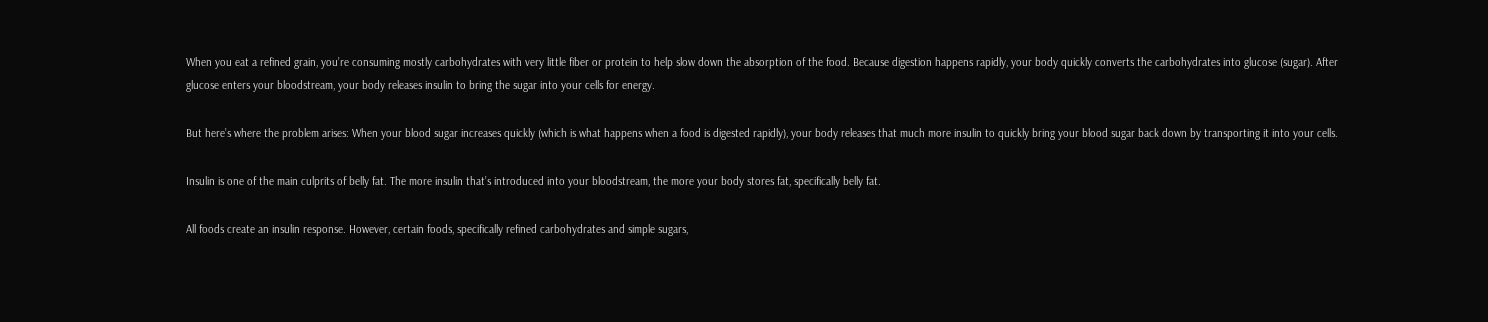When you eat a refined grain, you’re consuming mostly carbohydrates with very little fiber or protein to help slow down the absorption of the food. Because digestion happens rapidly, your body quickly converts the carbohydrates into glucose (sugar). After glucose enters your bloodstream, your body releases insulin to bring the sugar into your cells for energy.

But here’s where the problem arises: When your blood sugar increases quickly (which is what happens when a food is digested rapidly), your body releases that much more insulin to quickly bring your blood sugar back down by transporting it into your cells.

Insulin is one of the main culprits of belly fat. The more insulin that’s introduced into your bloodstream, the more your body stores fat, specifically belly fat.

All foods create an insulin response. However, certain foods, specifically refined carbohydrates and simple sugars,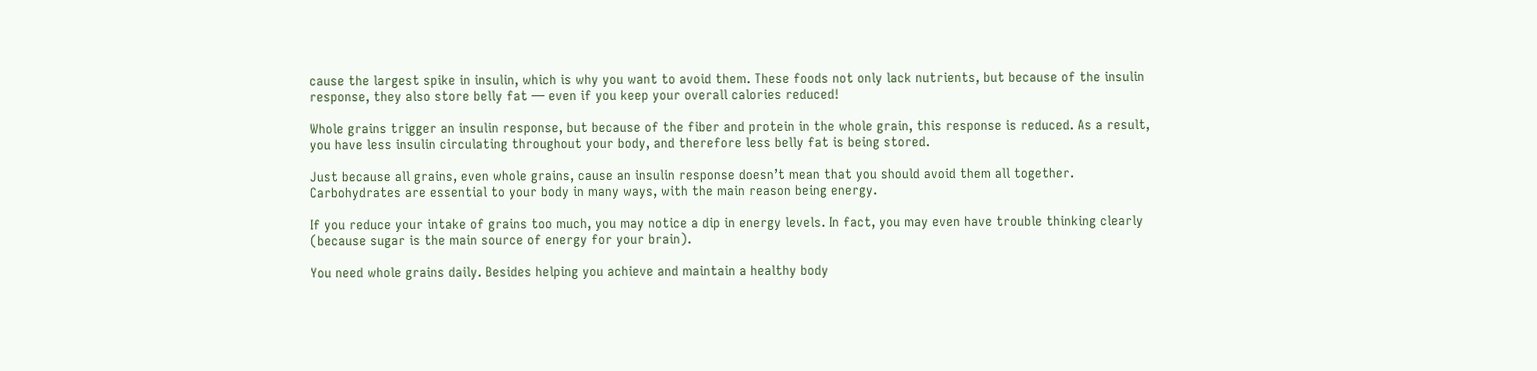cause the largest spike in insulin, which is why you want to avoid them. These foods not only lack nutrients, but because of the insulin response, they also store belly fat — even if you keep your overall calories reduced!

Whole grains trigger an insulin response, but because of the fiber and protein in the whole grain, this response is reduced. As a result, you have less insulin circulating throughout your body, and therefore less belly fat is being stored.

Just because all grains, even whole grains, cause an insulin response doesn’t mean that you should avoid them all together. Carbohydrates are essential to your body in many ways, with the main reason being energy.

If you reduce your intake of grains too much, you may notice a dip in energy levels. In fact, you may even have trouble thinking clearly (because sugar is the main source of energy for your brain).

You need whole grains daily. Besides helping you achieve and maintain a healthy body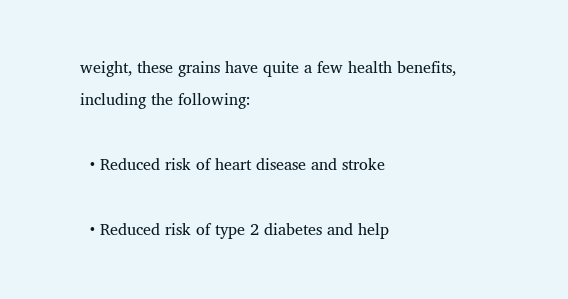weight, these grains have quite a few health benefits, including the following:

  • Reduced risk of heart disease and stroke

  • Reduced risk of type 2 diabetes and help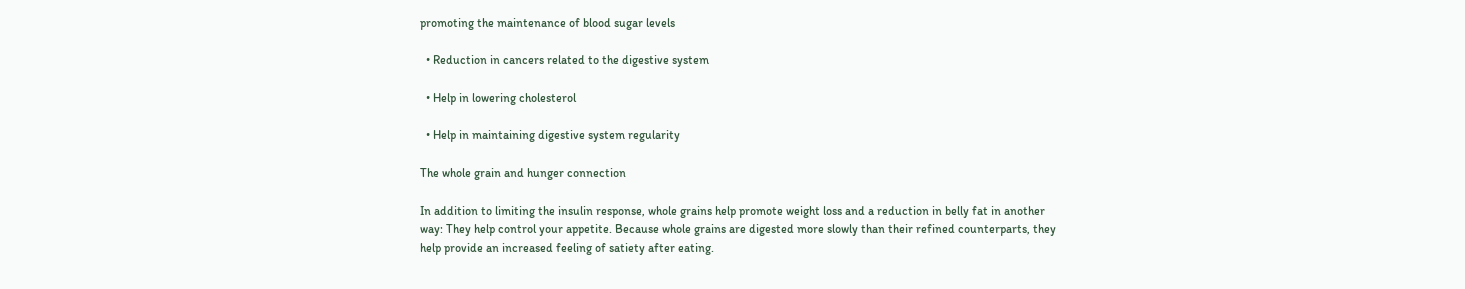promoting the maintenance of blood sugar levels

  • Reduction in cancers related to the digestive system

  • Help in lowering cholesterol

  • Help in maintaining digestive system regularity

The whole grain and hunger connection

In addition to limiting the insulin response, whole grains help promote weight loss and a reduction in belly fat in another way: They help control your appetite. Because whole grains are digested more slowly than their refined counterparts, they help provide an increased feeling of satiety after eating.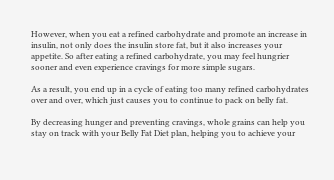However, when you eat a refined carbohydrate and promote an increase in insulin, not only does the insulin store fat, but it also increases your appetite. So after eating a refined carbohydrate, you may feel hungrier sooner and even experience cravings for more simple sugars.

As a result, you end up in a cycle of eating too many refined carbohydrates over and over, which just causes you to continue to pack on belly fat.

By decreasing hunger and preventing cravings, whole grains can help you stay on track with your Belly Fat Diet plan, helping you to achieve your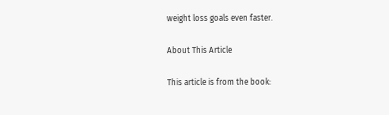weight loss goals even faster.

About This Article

This article is from the book: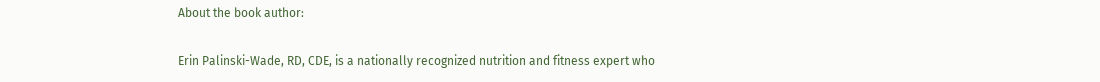About the book author:

Erin Palinski-Wade, RD, CDE, is a nationally recognized nutrition and fitness expert who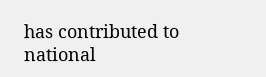has contributed to national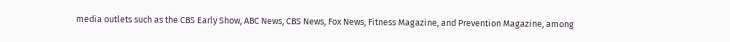media outlets such as the CBS Early Show, ABC News, CBS News, Fox News, Fitness Magazine, and Prevention Magazine, among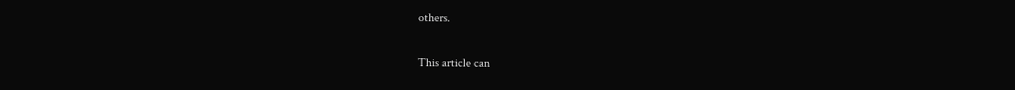others.

This article can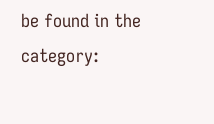be found in the category: